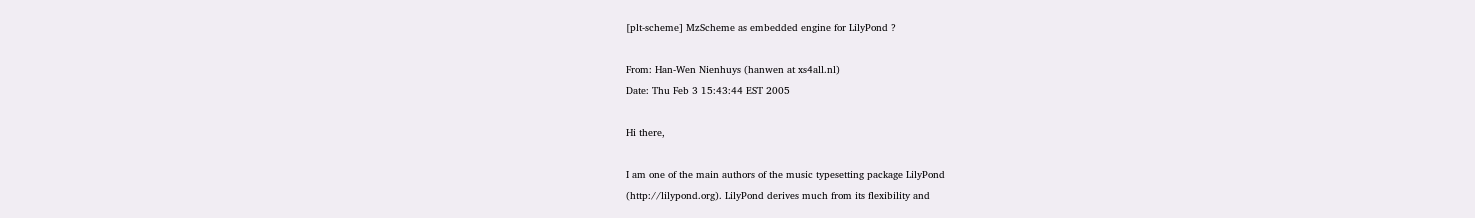[plt-scheme] MzScheme as embedded engine for LilyPond ?

From: Han-Wen Nienhuys (hanwen at xs4all.nl)
Date: Thu Feb 3 15:43:44 EST 2005

Hi there,

I am one of the main authors of the music typesetting package LilyPond
(http://lilypond.org). LilyPond derives much from its flexibility and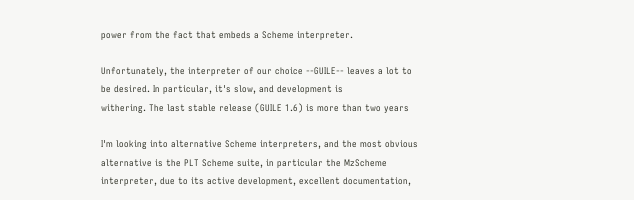power from the fact that embeds a Scheme interpreter.

Unfortunately, the interpreter of our choice --GUILE-- leaves a lot to
be desired. In particular, it's slow, and development is
withering. The last stable release (GUILE 1.6) is more than two years

I'm looking into alternative Scheme interpreters, and the most obvious
alternative is the PLT Scheme suite, in particular the MzScheme
interpreter, due to its active development, excellent documentation,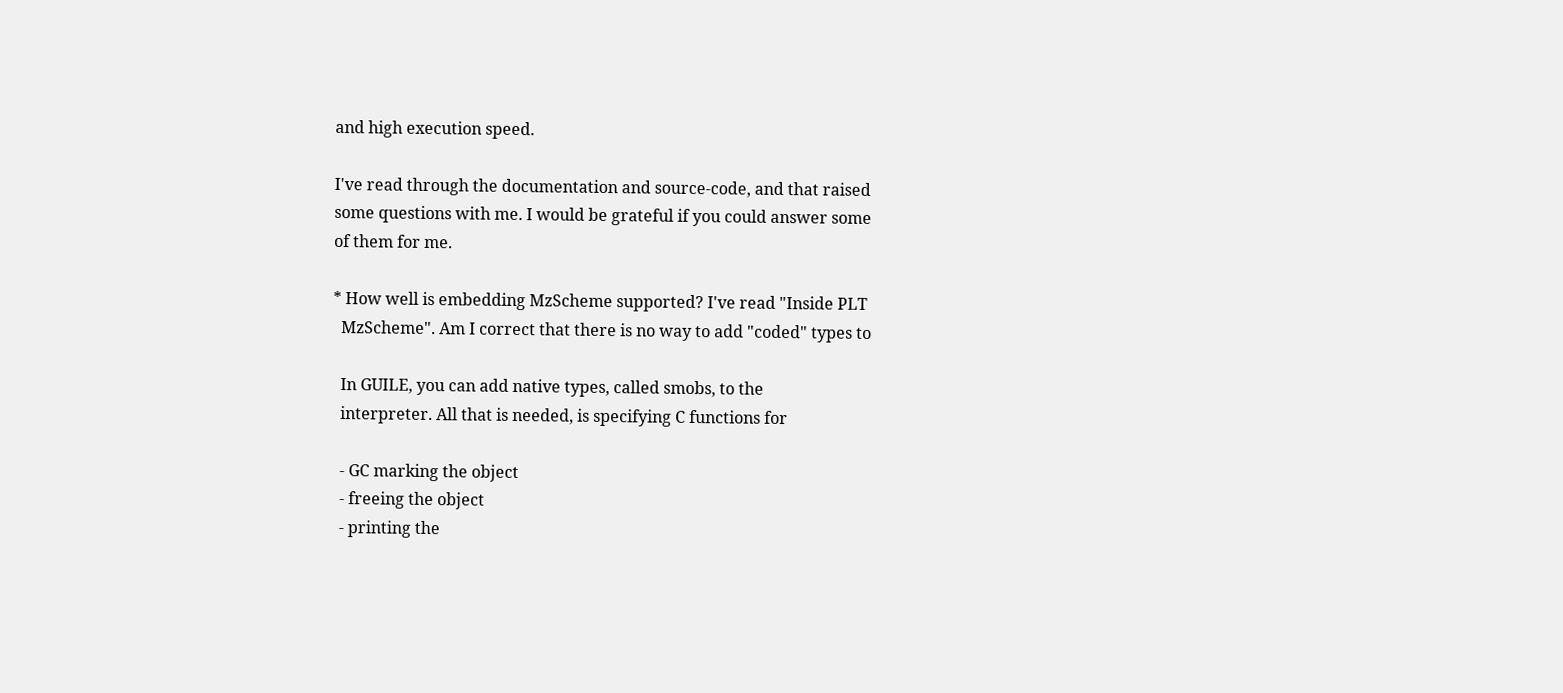and high execution speed.

I've read through the documentation and source-code, and that raised
some questions with me. I would be grateful if you could answer some
of them for me.

* How well is embedding MzScheme supported? I've read "Inside PLT
  MzScheme". Am I correct that there is no way to add "coded" types to

  In GUILE, you can add native types, called smobs, to the
  interpreter. All that is needed, is specifying C functions for

  - GC marking the object
  - freeing the object
  - printing the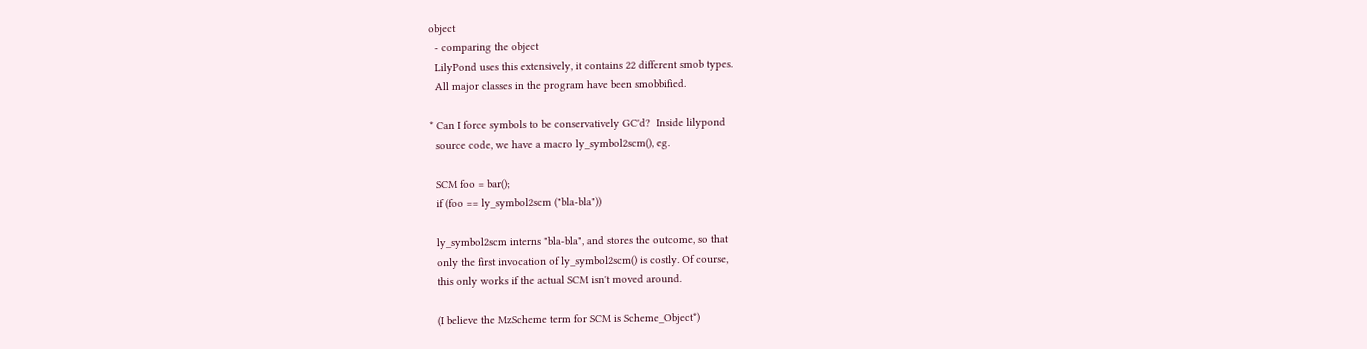object
  - comparing the object
  LilyPond uses this extensively, it contains 22 different smob types.
  All major classes in the program have been smobbified.

* Can I force symbols to be conservatively GC'd?  Inside lilypond
  source code, we have a macro ly_symbol2scm(), eg.

  SCM foo = bar();
  if (foo == ly_symbol2scm ("bla-bla"))

  ly_symbol2scm interns "bla-bla", and stores the outcome, so that
  only the first invocation of ly_symbol2scm() is costly. Of course,
  this only works if the actual SCM isn't moved around.

  (I believe the MzScheme term for SCM is Scheme_Object*)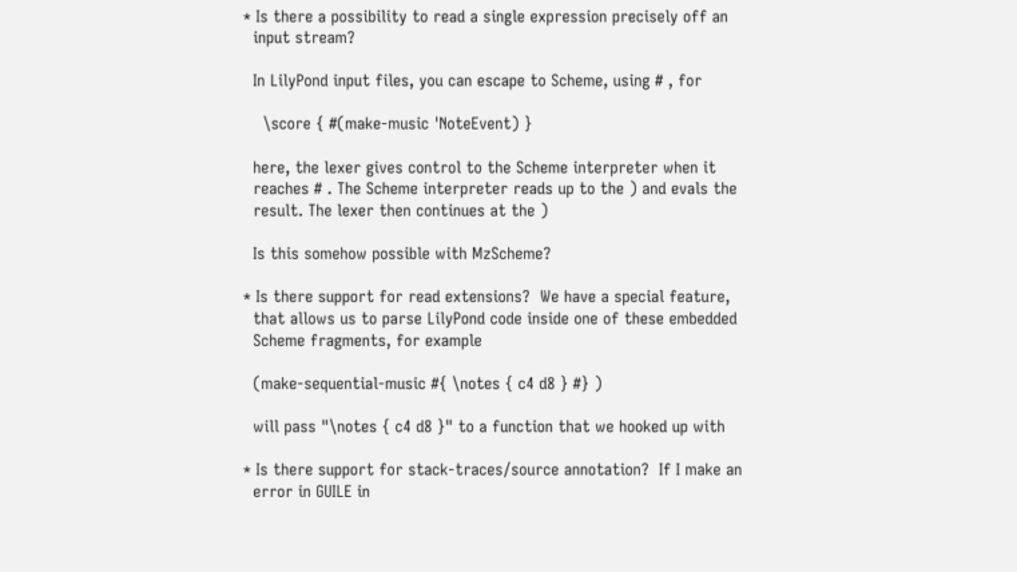* Is there a possibility to read a single expression precisely off an
  input stream?

  In LilyPond input files, you can escape to Scheme, using # , for

    \score { #(make-music 'NoteEvent) }

  here, the lexer gives control to the Scheme interpreter when it
  reaches # . The Scheme interpreter reads up to the ) and evals the
  result. The lexer then continues at the )

  Is this somehow possible with MzScheme?

* Is there support for read extensions?  We have a special feature,
  that allows us to parse LilyPond code inside one of these embedded
  Scheme fragments, for example

  (make-sequential-music #{ \notes { c4 d8 } #} )

  will pass "\notes { c4 d8 }" to a function that we hooked up with

* Is there support for stack-traces/source annotation?  If I make an
  error in GUILE in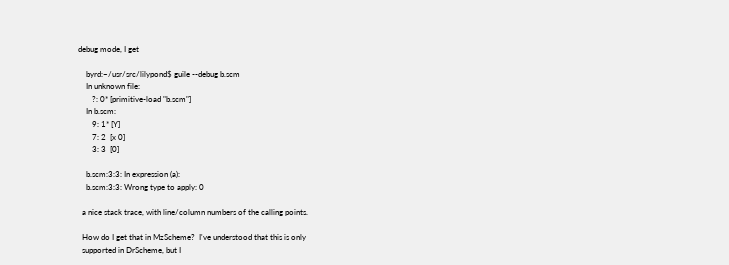debug mode, I get

    byrd:~/usr/src/lilypond$ guile --debug b.scm
    In unknown file:
       ?: 0* [primitive-load "b.scm"]
    In b.scm:
       9: 1* [Y]
       7: 2  [x 0]
       3: 3  [0]

    b.scm:3:3: In expression (a):
    b.scm:3:3: Wrong type to apply: 0

  a nice stack trace, with line/column numbers of the calling points.

  How do I get that in MzScheme?  I've understood that this is only
  supported in DrScheme, but I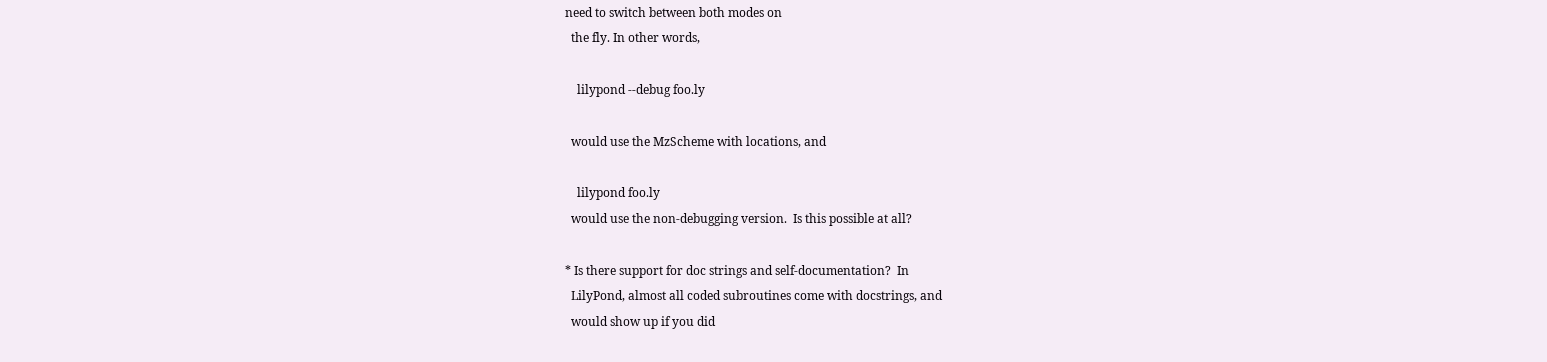need to switch between both modes on
  the fly. In other words,

    lilypond --debug foo.ly

  would use the MzScheme with locations, and

    lilypond foo.ly
  would use the non-debugging version.  Is this possible at all?

* Is there support for doc strings and self-documentation?  In
  LilyPond, almost all coded subroutines come with docstrings, and
  would show up if you did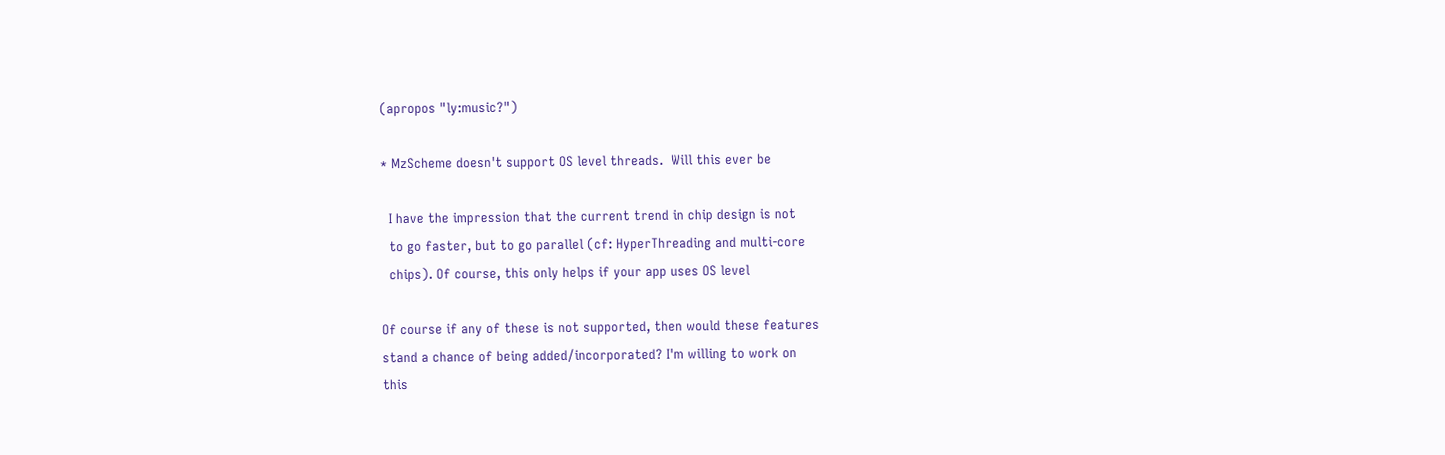(apropos "ly:music?")

* MzScheme doesn't support OS level threads.  Will this ever be

  I have the impression that the current trend in chip design is not
  to go faster, but to go parallel (cf: HyperThreading and multi-core
  chips). Of course, this only helps if your app uses OS level

Of course if any of these is not supported, then would these features
stand a chance of being added/incorporated? I'm willing to work on
this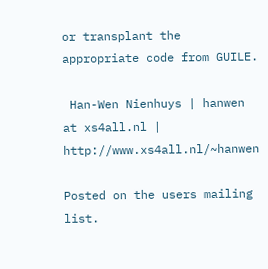or transplant the appropriate code from GUILE.

 Han-Wen Nienhuys | hanwen at xs4all.nl | http://www.xs4all.nl/~hanwen

Posted on the users mailing list.